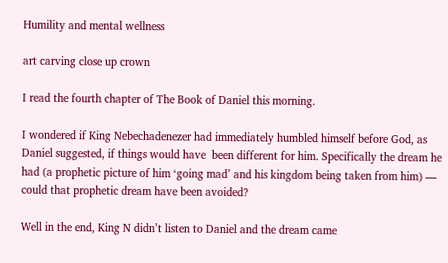Humility and mental wellness

art carving close up crown

I read the fourth chapter of The Book of Daniel this morning.

I wondered if King Nebechadenezer had immediately humbled himself before God, as Daniel suggested, if things would have  been different for him. Specifically the dream he had (a prophetic picture of him ‘going mad’ and his kingdom being taken from him) — could that prophetic dream have been avoided?

Well in the end, King N didn’t listen to Daniel and the dream came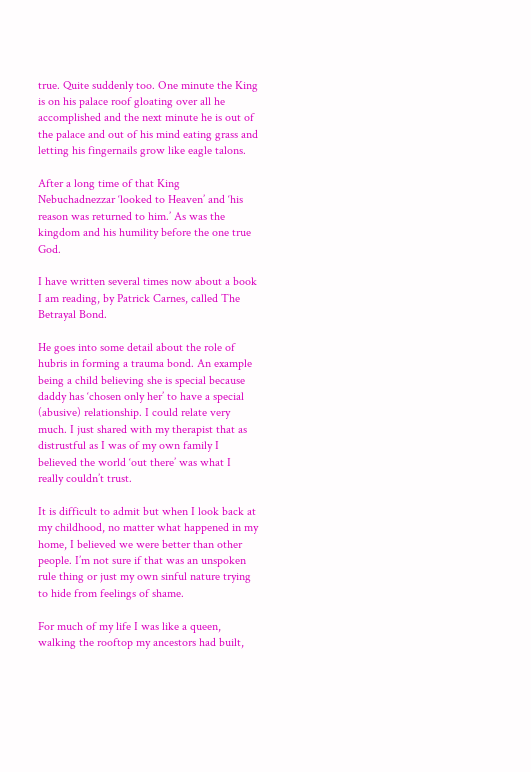true. Quite suddenly too. One minute the King is on his palace roof gloating over all he accomplished and the next minute he is out of the palace and out of his mind eating grass and letting his fingernails grow like eagle talons.

After a long time of that King Nebuchadnezzar ‘looked to Heaven’ and ‘his reason was returned to him.’ As was the kingdom and his humility before the one true God.

I have written several times now about a book I am reading, by Patrick Carnes, called The Betrayal Bond.

He goes into some detail about the role of hubris in forming a trauma bond. An example being a child believing she is special because daddy has ‘chosen only her’ to have a special (abusive) relationship. I could relate very much. I just shared with my therapist that as distrustful as I was of my own family I believed the world ‘out there’ was what I really couldn’t trust.

It is difficult to admit but when I look back at my childhood, no matter what happened in my home, I believed we were better than other people. I’m not sure if that was an unspoken rule thing or just my own sinful nature trying to hide from feelings of shame.

For much of my life I was like a queen, walking the rooftop my ancestors had built,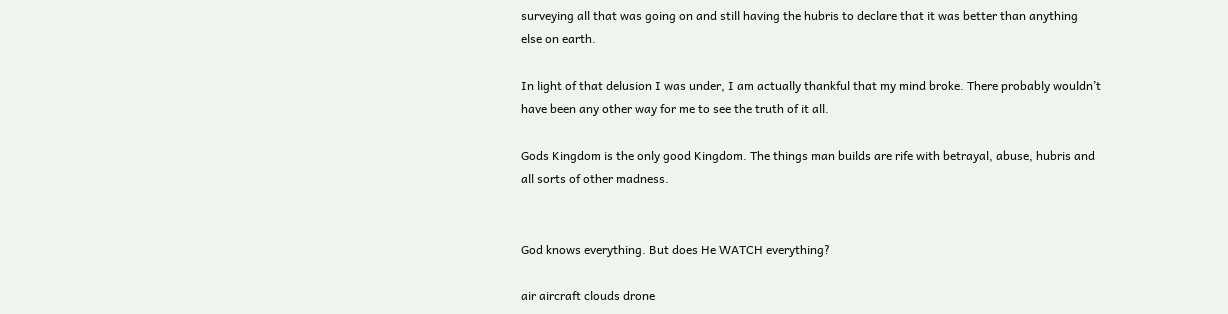surveying all that was going on and still having the hubris to declare that it was better than anything else on earth.

In light of that delusion I was under, I am actually thankful that my mind broke. There probably wouldn’t have been any other way for me to see the truth of it all.

Gods Kingdom is the only good Kingdom. The things man builds are rife with betrayal, abuse, hubris and all sorts of other madness.


God knows everything. But does He WATCH everything?

air aircraft clouds drone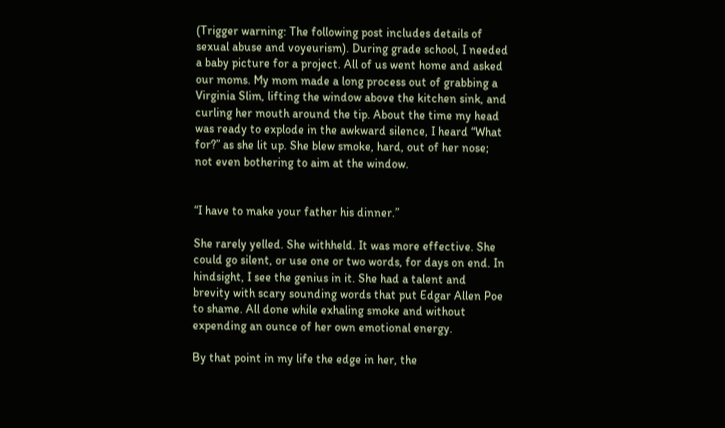(Trigger warning: The following post includes details of sexual abuse and voyeurism). During grade school, I needed a baby picture for a project. All of us went home and asked our moms. My mom made a long process out of grabbing a Virginia Slim, lifting the window above the kitchen sink, and curling her mouth around the tip. About the time my head was ready to explode in the awkward silence, I heard “What for?” as she lit up. She blew smoke, hard, out of her nose; not even bothering to aim at the window.


“I have to make your father his dinner.”

She rarely yelled. She withheld. It was more effective. She could go silent, or use one or two words, for days on end. In hindsight, I see the genius in it. She had a talent and brevity with scary sounding words that put Edgar Allen Poe to shame. All done while exhaling smoke and without expending an ounce of her own emotional energy.

By that point in my life the edge in her, the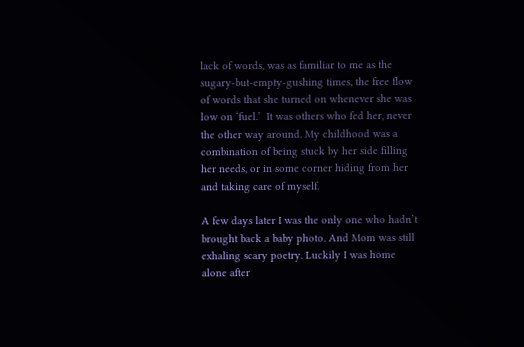lack of words, was as familiar to me as the sugary-but-empty-gushing times, the free flow of words that she turned on whenever she was low on ‘fuel.’  It was others who fed her, never the other way around. My childhood was a combination of being stuck by her side filling her needs, or in some corner hiding from her and taking care of myself.

A few days later I was the only one who hadn’t brought back a baby photo. And Mom was still exhaling scary poetry. Luckily I was home alone after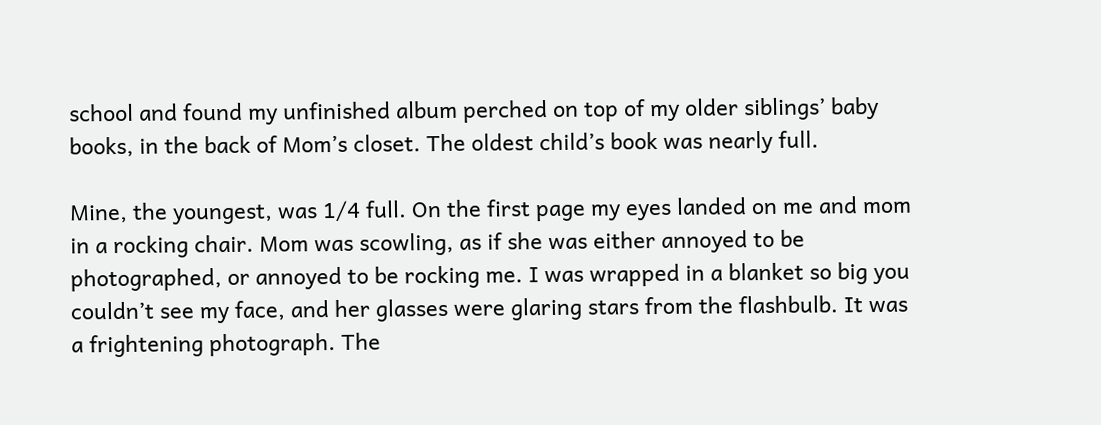school and found my unfinished album perched on top of my older siblings’ baby books, in the back of Mom’s closet. The oldest child’s book was nearly full.

Mine, the youngest, was 1/4 full. On the first page my eyes landed on me and mom in a rocking chair. Mom was scowling, as if she was either annoyed to be photographed, or annoyed to be rocking me. I was wrapped in a blanket so big you couldn’t see my face, and her glasses were glaring stars from the flashbulb. It was a frightening photograph. The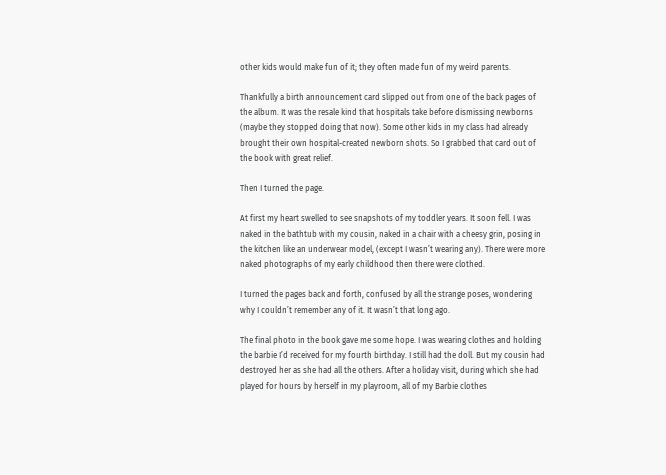other kids would make fun of it; they often made fun of my weird parents.

Thankfully a birth announcement card slipped out from one of the back pages of the album. It was the resale kind that hospitals take before dismissing newborns (maybe they stopped doing that now). Some other kids in my class had already brought their own hospital-created newborn shots. So I grabbed that card out of the book with great relief.

Then I turned the page.

At first my heart swelled to see snapshots of my toddler years. It soon fell. I was naked in the bathtub with my cousin, naked in a chair with a cheesy grin, posing in the kitchen like an underwear model, (except I wasn’t wearing any). There were more naked photographs of my early childhood then there were clothed.

I turned the pages back and forth, confused by all the strange poses, wondering why I couldn’t remember any of it. It wasn’t that long ago.

The final photo in the book gave me some hope. I was wearing clothes and holding the barbie I’d received for my fourth birthday. I still had the doll. But my cousin had destroyed her as she had all the others. After a holiday visit, during which she had played for hours by herself in my playroom, all of my Barbie clothes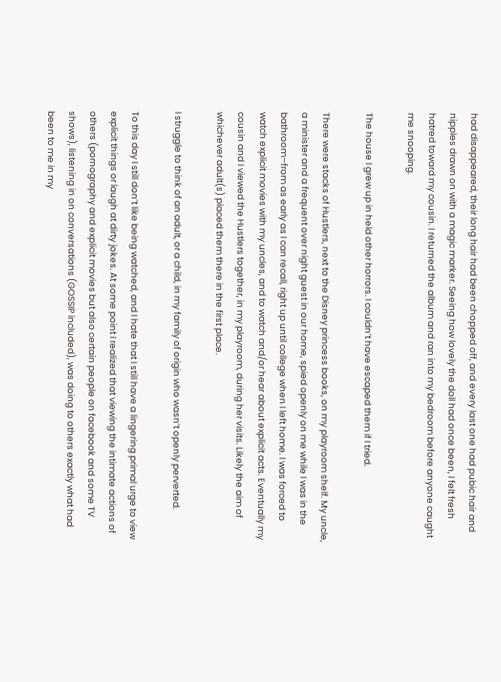had disappeared, their long hair had been chopped off, and every last one had pubic hair and nipples drawn on with a magic marker. Seeing how lovely the doll had once been, I felt fresh hatred toward my cousin. I returned the album and ran into my bedroom before anyone caught me snooping.

The house I grew up in held other horrors. I couldn’t have escaped them if I tried.

There were stacks of Hustlers, next to the Disney princess books, on my playroom shelf. My uncle, a minister and a frequent over night guest in our home, spied openly on me while I was in the bathroom–from as early as I can recall, right up until college when I left home. I was forced to watch explicit movies with my uncles, and to watch and/or hear about explicit acts. Eventually my cousin and I viewed the Hustlers together, in my playroom, during her visits. Likely the aim of whichever adult(s) placed them there in the first place.

I struggle to think of an adult, or a child, in my family of origin who wasn’t openly perverted.

To this day I still don’t like being watched, and I hate that I still have a lingering primal urge to view explicit things or laugh at dirty jokes. At some point I realized that viewing the intimate actions of others (pornography and explicit movies but also certain people on facebook and some TV shows), listening in on conversations (GOSSIP included), was doing to others exactly what had been to me in my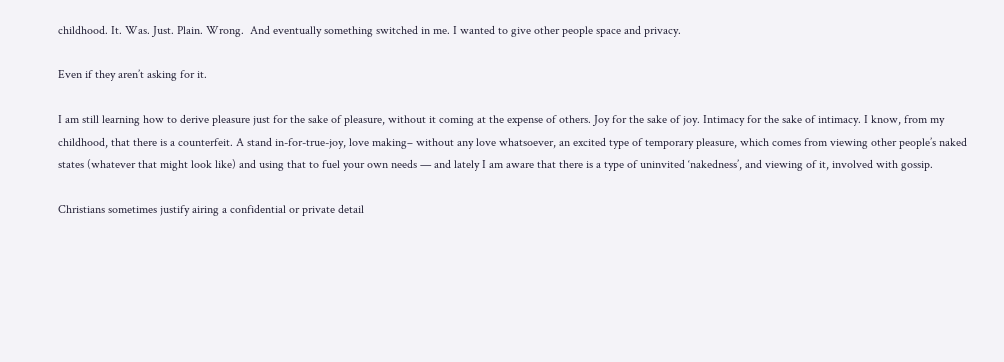childhood. It. Was. Just. Plain. Wrong.  And eventually something switched in me. I wanted to give other people space and privacy.

Even if they aren’t asking for it.

I am still learning how to derive pleasure just for the sake of pleasure, without it coming at the expense of others. Joy for the sake of joy. Intimacy for the sake of intimacy. I know, from my childhood, that there is a counterfeit. A stand in-for-true-joy, love making– without any love whatsoever, an excited type of temporary pleasure, which comes from viewing other people’s naked states (whatever that might look like) and using that to fuel your own needs — and lately I am aware that there is a type of uninvited ‘nakedness’, and viewing of it, involved with gossip.

Christians sometimes justify airing a confidential or private detail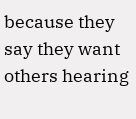because they say they want others hearing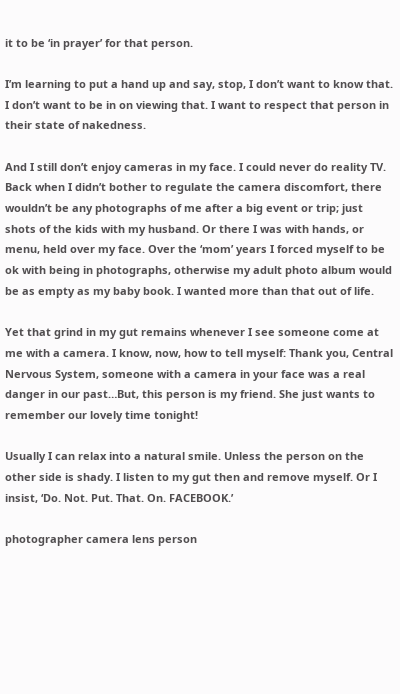it to be ‘in prayer’ for that person.

I’m learning to put a hand up and say, stop, I don’t want to know that. I don’t want to be in on viewing that. I want to respect that person in their state of nakedness.

And I still don’t enjoy cameras in my face. I could never do reality TV. Back when I didn’t bother to regulate the camera discomfort, there wouldn’t be any photographs of me after a big event or trip; just shots of the kids with my husband. Or there I was with hands, or menu, held over my face. Over the ‘mom’ years I forced myself to be ok with being in photographs, otherwise my adult photo album would be as empty as my baby book. I wanted more than that out of life.

Yet that grind in my gut remains whenever I see someone come at me with a camera. I know, now, how to tell myself: Thank you, Central Nervous System, someone with a camera in your face was a real danger in our past…But, this person is my friend. She just wants to remember our lovely time tonight!

Usually I can relax into a natural smile. Unless the person on the other side is shady. I listen to my gut then and remove myself. Or I insist, ‘Do. Not. Put. That. On. FACEBOOK.’

photographer camera lens person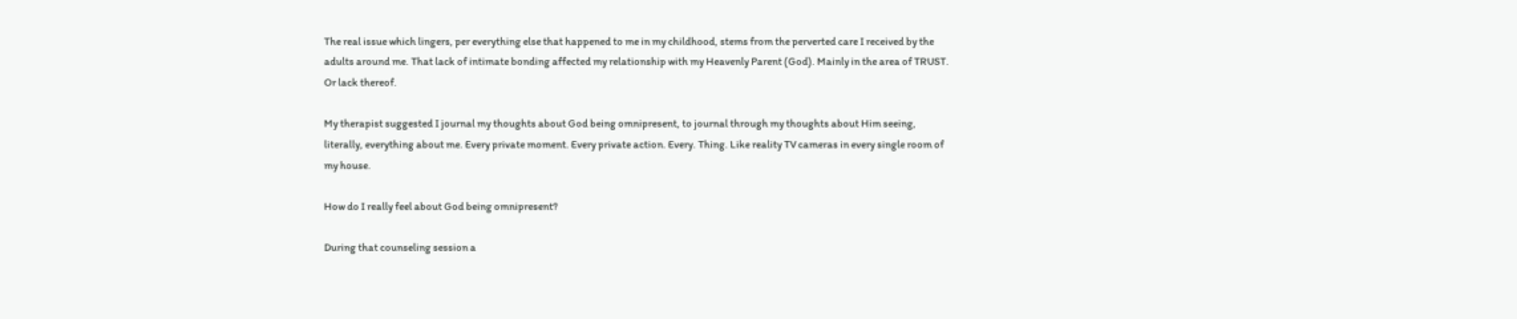The real issue which lingers, per everything else that happened to me in my childhood, stems from the perverted care I received by the adults around me. That lack of intimate bonding affected my relationship with my Heavenly Parent (God). Mainly in the area of TRUST. Or lack thereof.

My therapist suggested I journal my thoughts about God being omnipresent, to journal through my thoughts about Him seeing, literally, everything about me. Every private moment. Every private action. Every. Thing. Like reality TV cameras in every single room of my house.

How do I really feel about God being omnipresent?

During that counseling session a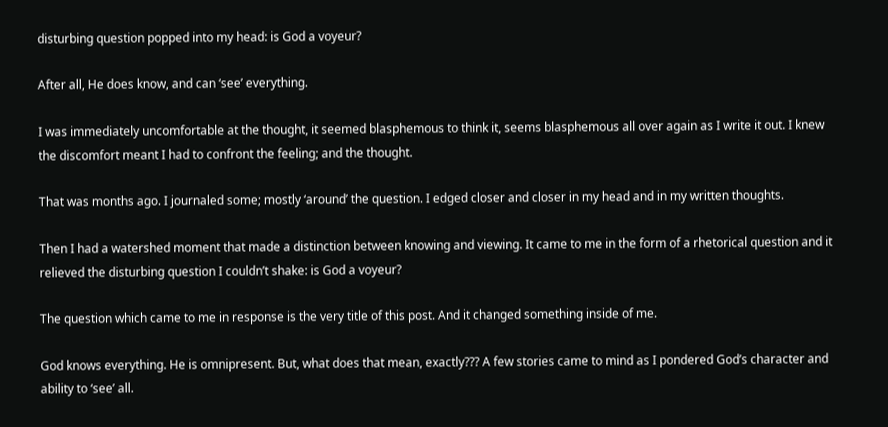disturbing question popped into my head: is God a voyeur?

After all, He does know, and can ‘see’ everything.

I was immediately uncomfortable at the thought, it seemed blasphemous to think it, seems blasphemous all over again as I write it out. I knew the discomfort meant I had to confront the feeling; and the thought.

That was months ago. I journaled some; mostly ‘around’ the question. I edged closer and closer in my head and in my written thoughts.

Then I had a watershed moment that made a distinction between knowing and viewing. It came to me in the form of a rhetorical question and it relieved the disturbing question I couldn’t shake: is God a voyeur?

The question which came to me in response is the very title of this post. And it changed something inside of me.

God knows everything. He is omnipresent. But, what does that mean, exactly??? A few stories came to mind as I pondered God’s character and ability to ‘see’ all.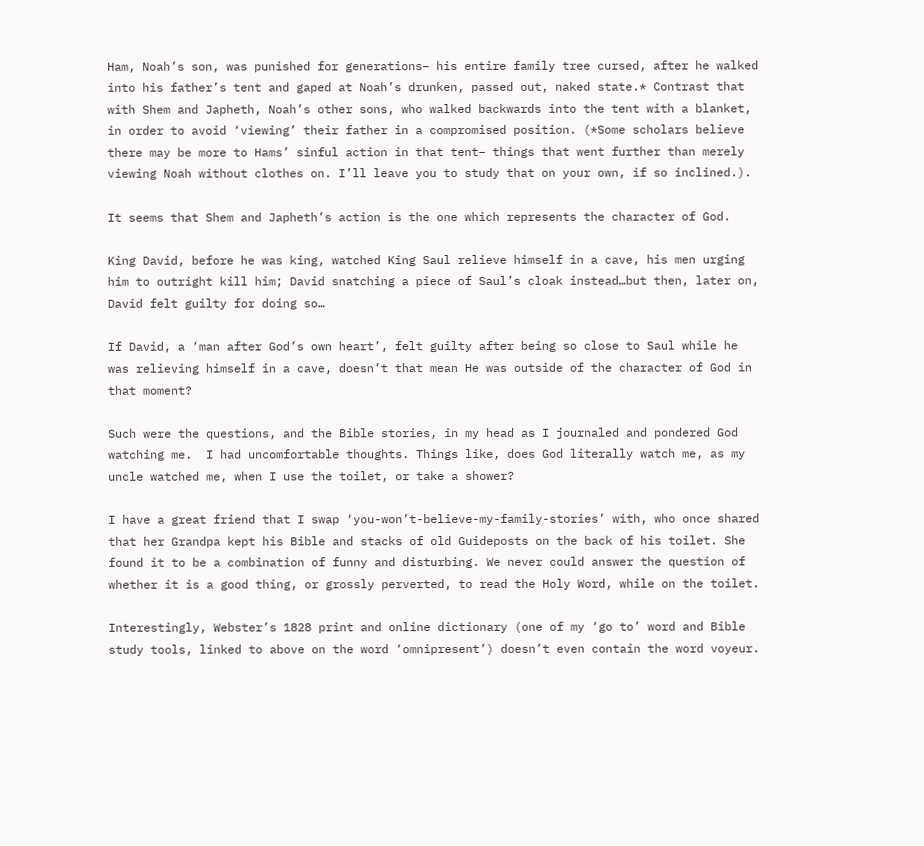Ham, Noah’s son, was punished for generations– his entire family tree cursed, after he walked into his father’s tent and gaped at Noah’s drunken, passed out, naked state.* Contrast that with Shem and Japheth, Noah’s other sons, who walked backwards into the tent with a blanket, in order to avoid ‘viewing’ their father in a compromised position. (*Some scholars believe there may be more to Hams’ sinful action in that tent– things that went further than merely viewing Noah without clothes on. I’ll leave you to study that on your own, if so inclined.).

It seems that Shem and Japheth’s action is the one which represents the character of God.

King David, before he was king, watched King Saul relieve himself in a cave, his men urging him to outright kill him; David snatching a piece of Saul’s cloak instead…but then, later on, David felt guilty for doing so…

If David, a ‘man after God’s own heart’, felt guilty after being so close to Saul while he was relieving himself in a cave, doesn’t that mean He was outside of the character of God in that moment?

Such were the questions, and the Bible stories, in my head as I journaled and pondered God watching me.  I had uncomfortable thoughts. Things like, does God literally watch me, as my uncle watched me, when I use the toilet, or take a shower?

I have a great friend that I swap ‘you-won’t-believe-my-family-stories’ with, who once shared that her Grandpa kept his Bible and stacks of old Guideposts on the back of his toilet. She found it to be a combination of funny and disturbing. We never could answer the question of whether it is a good thing, or grossly perverted, to read the Holy Word, while on the toilet.

Interestingly, Webster’s 1828 print and online dictionary (one of my ‘go to’ word and Bible study tools, linked to above on the word ‘omnipresent’) doesn’t even contain the word voyeur.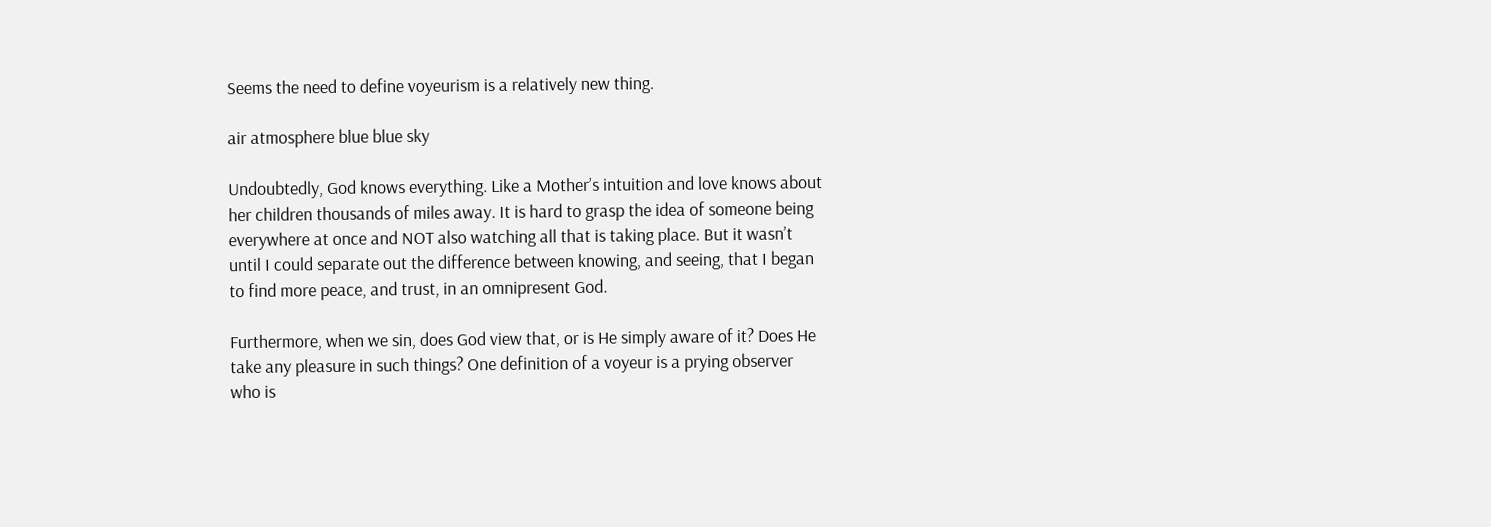Seems the need to define voyeurism is a relatively new thing.

air atmosphere blue blue sky

Undoubtedly, God knows everything. Like a Mother’s intuition and love knows about her children thousands of miles away. It is hard to grasp the idea of someone being everywhere at once and NOT also watching all that is taking place. But it wasn’t until I could separate out the difference between knowing, and seeing, that I began to find more peace, and trust, in an omnipresent God.

Furthermore, when we sin, does God view that, or is He simply aware of it? Does He take any pleasure in such things? One definition of a voyeur is a prying observer who is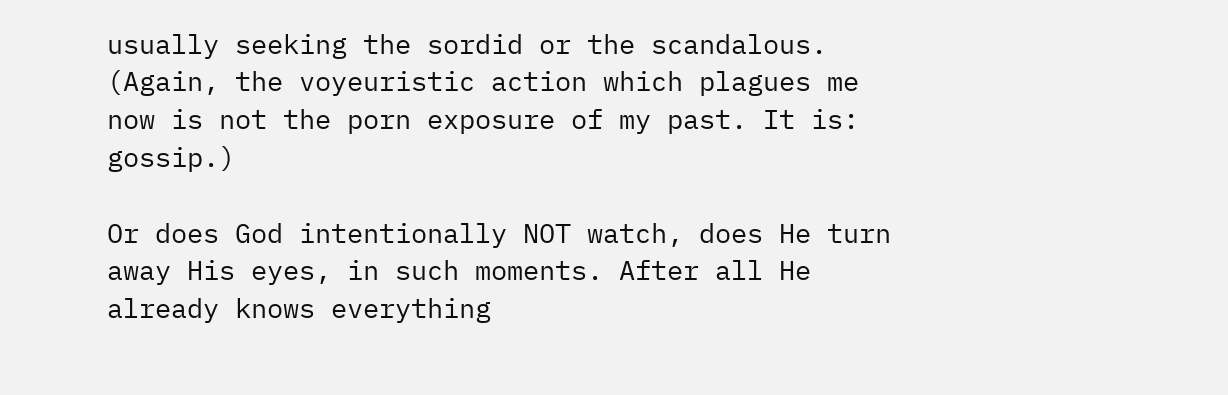usually seeking the sordid or the scandalous. (Again, the voyeuristic action which plagues me now is not the porn exposure of my past. It is: gossip.)

Or does God intentionally NOT watch, does He turn away His eyes, in such moments. After all He already knows everything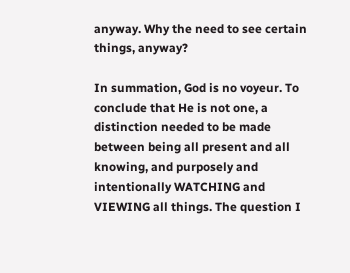anyway. Why the need to see certain things, anyway?

In summation, God is no voyeur. To conclude that He is not one, a distinction needed to be made between being all present and all knowing, and purposely and intentionally WATCHING and VIEWING all things. The question I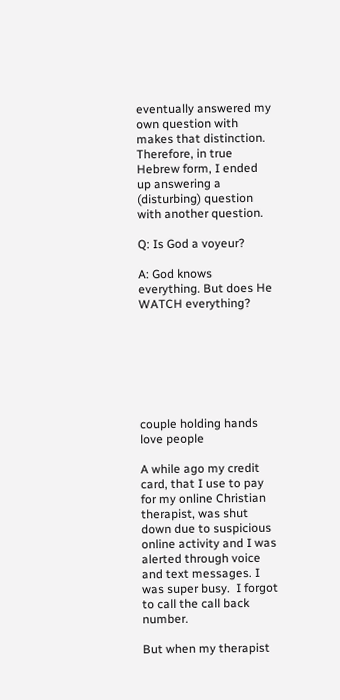eventually answered my own question with makes that distinction. Therefore, in true Hebrew form, I ended up answering a (disturbing) question with another question.

Q: Is God a voyeur?

A: God knows everything. But does He WATCH everything?







couple holding hands love people

A while ago my credit card, that I use to pay for my online Christian therapist, was shut down due to suspicious online activity and I was alerted through voice and text messages. I was super busy.  I forgot to call the call back number.

But when my therapist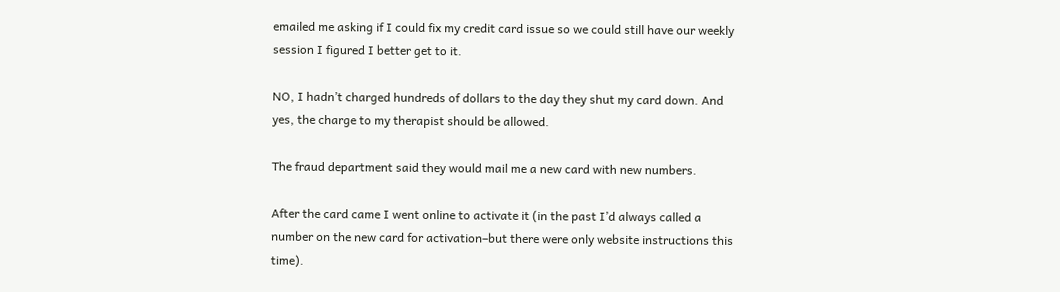emailed me asking if I could fix my credit card issue so we could still have our weekly session I figured I better get to it.

NO, I hadn’t charged hundreds of dollars to the day they shut my card down. And yes, the charge to my therapist should be allowed.

The fraud department said they would mail me a new card with new numbers.

After the card came I went online to activate it (in the past I’d always called a number on the new card for activation–but there were only website instructions this time).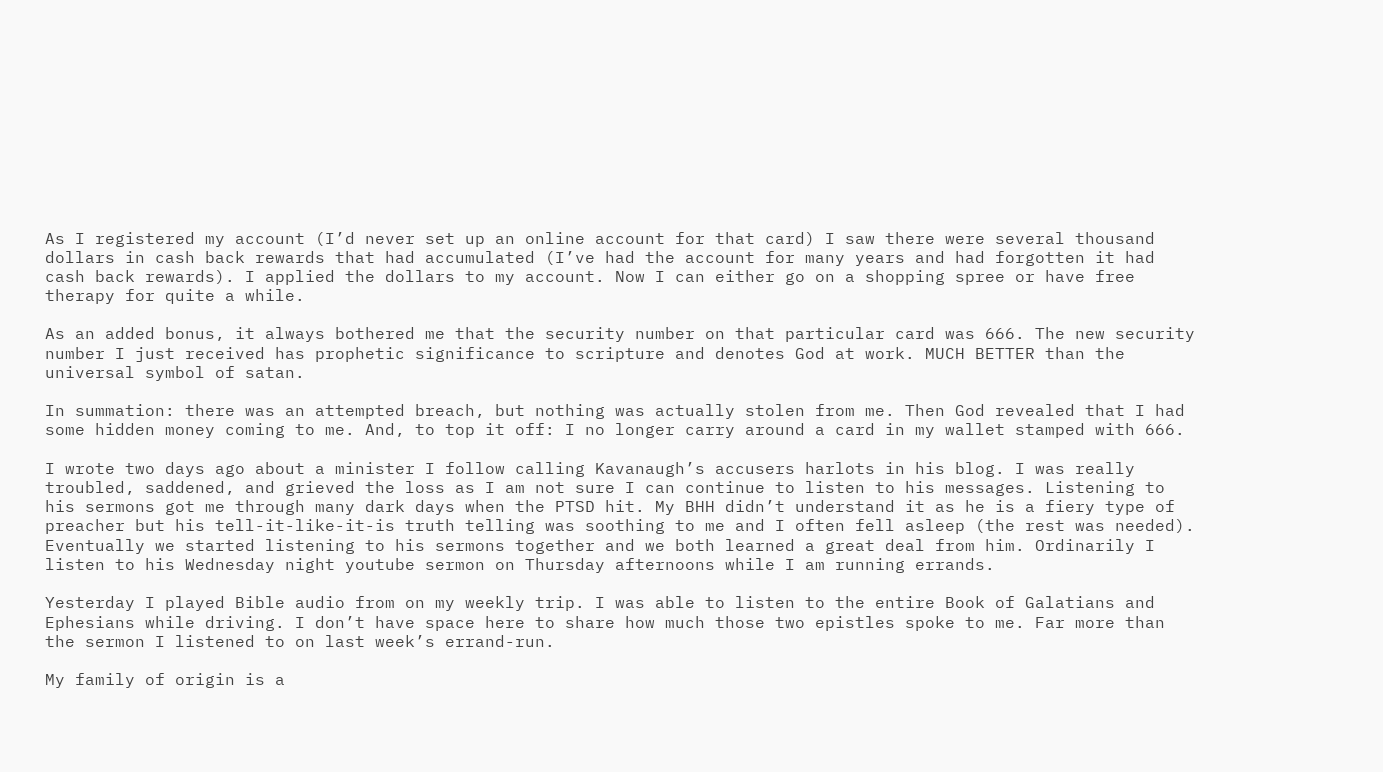As I registered my account (I’d never set up an online account for that card) I saw there were several thousand dollars in cash back rewards that had accumulated (I’ve had the account for many years and had forgotten it had cash back rewards). I applied the dollars to my account. Now I can either go on a shopping spree or have free therapy for quite a while.

As an added bonus, it always bothered me that the security number on that particular card was 666. The new security number I just received has prophetic significance to scripture and denotes God at work. MUCH BETTER than the universal symbol of satan.

In summation: there was an attempted breach, but nothing was actually stolen from me. Then God revealed that I had some hidden money coming to me. And, to top it off: I no longer carry around a card in my wallet stamped with 666.

I wrote two days ago about a minister I follow calling Kavanaugh’s accusers harlots in his blog. I was really troubled, saddened, and grieved the loss as I am not sure I can continue to listen to his messages. Listening to his sermons got me through many dark days when the PTSD hit. My BHH didn’t understand it as he is a fiery type of preacher but his tell-it-like-it-is truth telling was soothing to me and I often fell asleep (the rest was needed). Eventually we started listening to his sermons together and we both learned a great deal from him. Ordinarily I listen to his Wednesday night youtube sermon on Thursday afternoons while I am running errands.

Yesterday I played Bible audio from on my weekly trip. I was able to listen to the entire Book of Galatians and Ephesians while driving. I don’t have space here to share how much those two epistles spoke to me. Far more than the sermon I listened to on last week’s errand-run.

My family of origin is a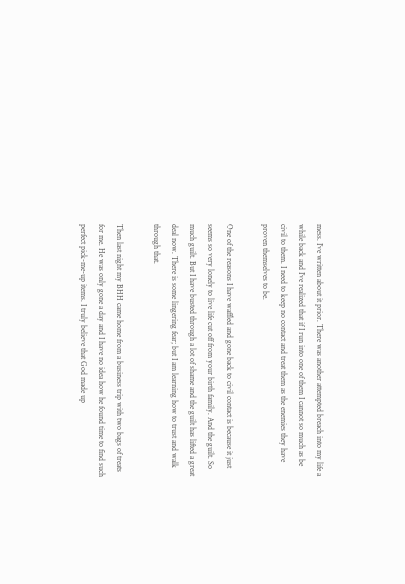mess. I’ve written about it prior. There was another attempted breach into my life a while back and I’ve realized that if I run into one of them I cannot so much as be civil to them. I need to keep no contact and treat them as the enemies they have proven themselves to be.

One of the reasons I have waffled and gone back to civil contact is because it just seems so very lonely to live life cut off from your birth family. And the guilt. So much guilt. But I have busted through a lot of shame and the guilt has lifted a great deal now. There is some lingering fear; but I am learning how to trust and walk through that.

Then last night my BHH came home from a business trip with two bags of treats for me. He was only gone a day and I have no idea how he found time to find such perfect pick-me-up items. I truly believe that God made up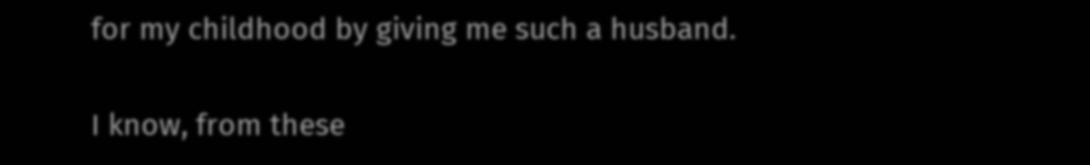for my childhood by giving me such a husband.

I know, from these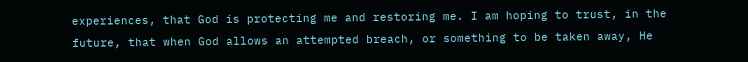experiences, that God is protecting me and restoring me. I am hoping to trust, in the future, that when God allows an attempted breach, or something to be taken away, He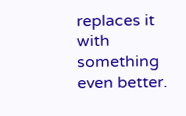replaces it with something even better.